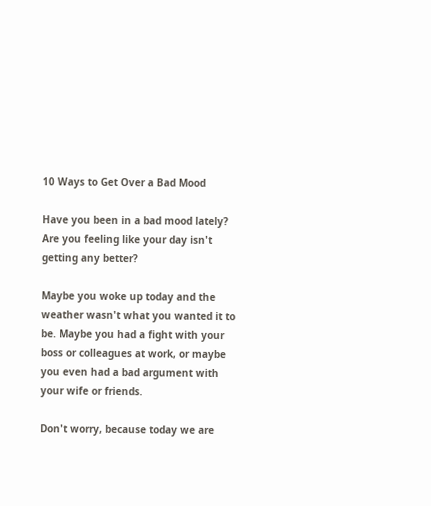10 Ways to Get Over a Bad Mood

Have you been in a bad mood lately? Are you feeling like your day isn't getting any better?

Maybe you woke up today and the weather wasn't what you wanted it to be. Maybe you had a fight with your boss or colleagues at work, or maybe you even had a bad argument with your wife or friends.

Don't worry, because today we are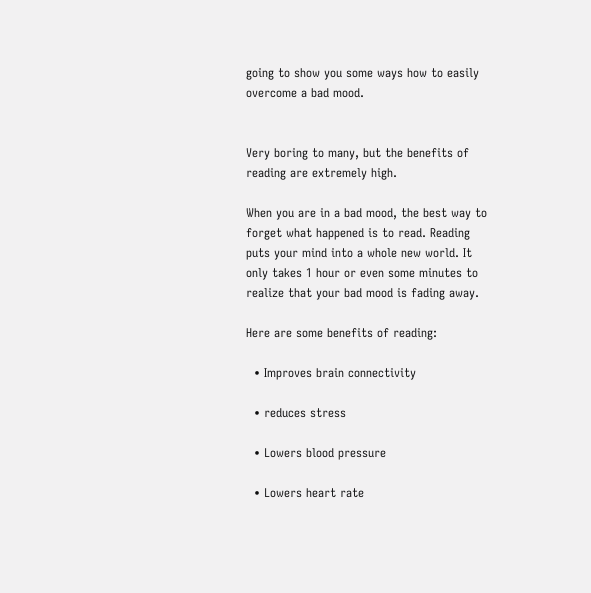going to show you some ways how to easily overcome a bad mood.


Very boring to many, but the benefits of reading are extremely high.

When you are in a bad mood, the best way to forget what happened is to read. Reading puts your mind into a whole new world. It only takes 1 hour or even some minutes to realize that your bad mood is fading away.

Here are some benefits of reading:

  • Improves brain connectivity

  • reduces stress

  • Lowers blood pressure

  • Lowers heart rate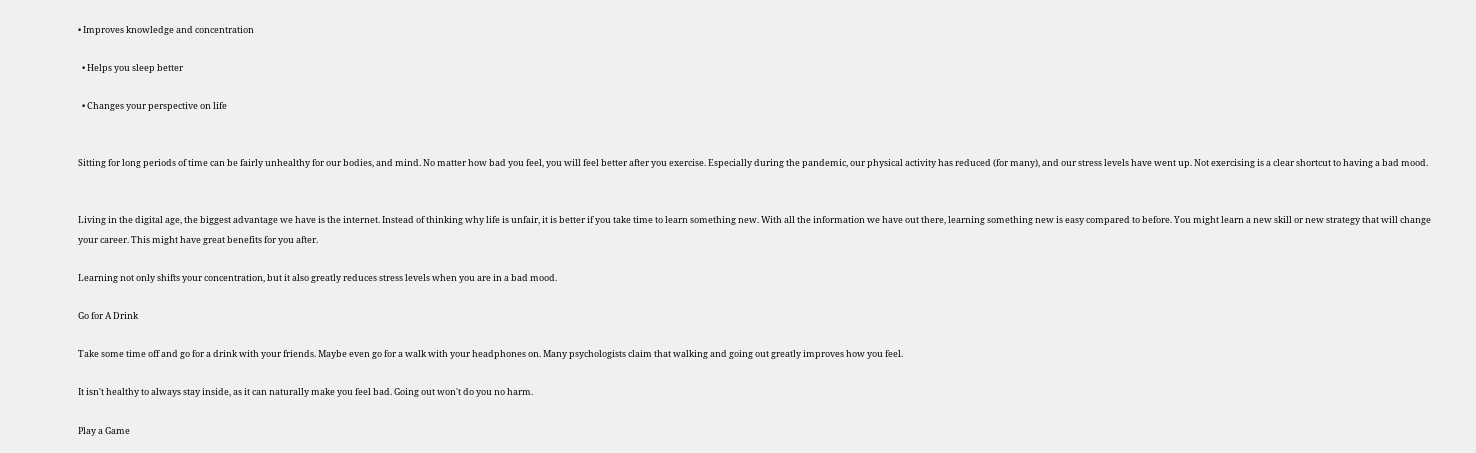• Improves knowledge and concentration

  • Helps you sleep better

  • Changes your perspective on life


Sitting for long periods of time can be fairly unhealthy for our bodies, and mind. No matter how bad you feel, you will feel better after you exercise. Especially during the pandemic, our physical activity has reduced (for many), and our stress levels have went up. Not exercising is a clear shortcut to having a bad mood.


Living in the digital age, the biggest advantage we have is the internet. Instead of thinking why life is unfair, it is better if you take time to learn something new. With all the information we have out there, learning something new is easy compared to before. You might learn a new skill or new strategy that will change your career. This might have great benefits for you after.

Learning not only shifts your concentration, but it also greatly reduces stress levels when you are in a bad mood.

Go for A Drink

Take some time off and go for a drink with your friends. Maybe even go for a walk with your headphones on. Many psychologists claim that walking and going out greatly improves how you feel.

It isn't healthy to always stay inside, as it can naturally make you feel bad. Going out won't do you no harm.

Play a Game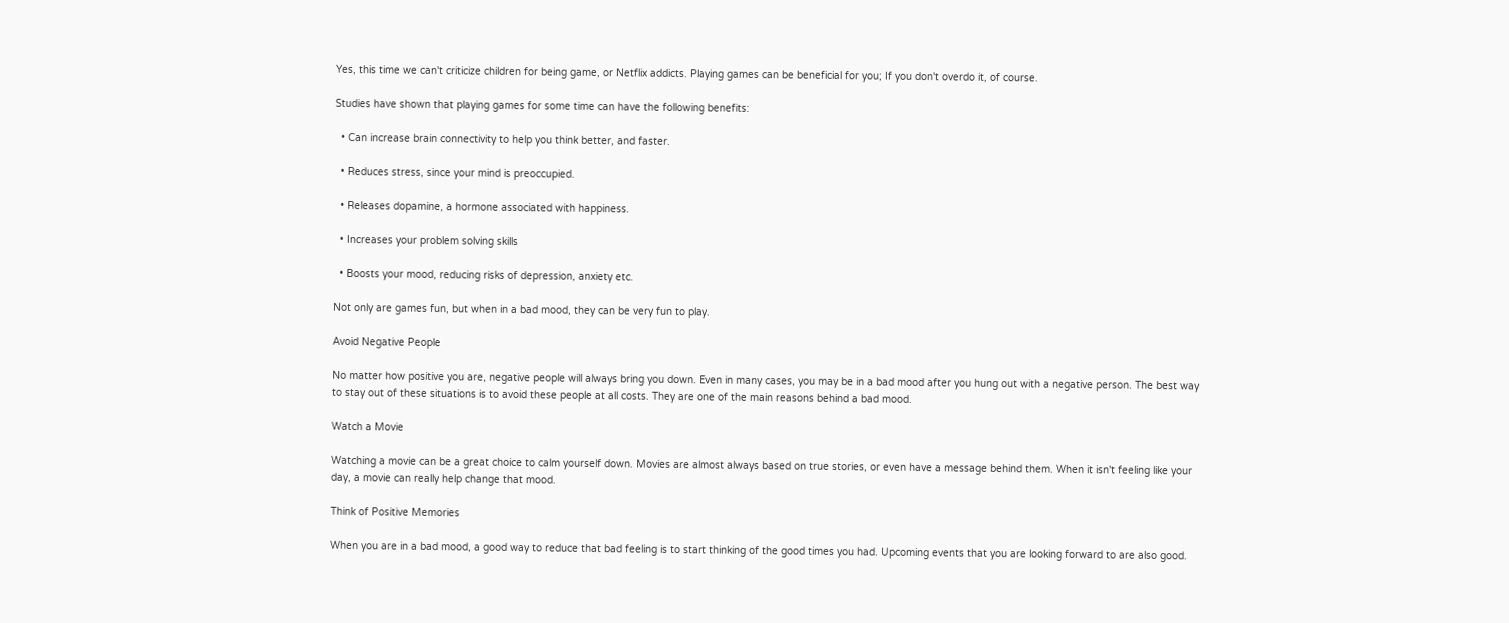Yes, this time we can't criticize children for being game, or Netflix addicts. Playing games can be beneficial for you; If you don't overdo it, of course.

Studies have shown that playing games for some time can have the following benefits:

  • Can increase brain connectivity to help you think better, and faster.

  • Reduces stress, since your mind is preoccupied.

  • Releases dopamine, a hormone associated with happiness.

  • Increases your problem solving skills

  • Boosts your mood, reducing risks of depression, anxiety etc.

Not only are games fun, but when in a bad mood, they can be very fun to play.

Avoid Negative People

No matter how positive you are, negative people will always bring you down. Even in many cases, you may be in a bad mood after you hung out with a negative person. The best way to stay out of these situations is to avoid these people at all costs. They are one of the main reasons behind a bad mood.

Watch a Movie

Watching a movie can be a great choice to calm yourself down. Movies are almost always based on true stories, or even have a message behind them. When it isn't feeling like your day, a movie can really help change that mood.

Think of Positive Memories

When you are in a bad mood, a good way to reduce that bad feeling is to start thinking of the good times you had. Upcoming events that you are looking forward to are also good.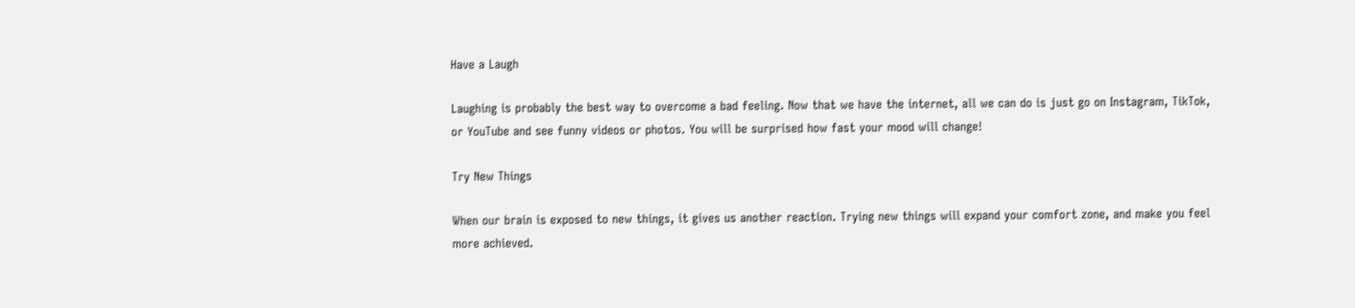Have a Laugh

Laughing is probably the best way to overcome a bad feeling. Now that we have the internet, all we can do is just go on Instagram, TikTok, or YouTube and see funny videos or photos. You will be surprised how fast your mood will change!

Try New Things

When our brain is exposed to new things, it gives us another reaction. Trying new things will expand your comfort zone, and make you feel more achieved.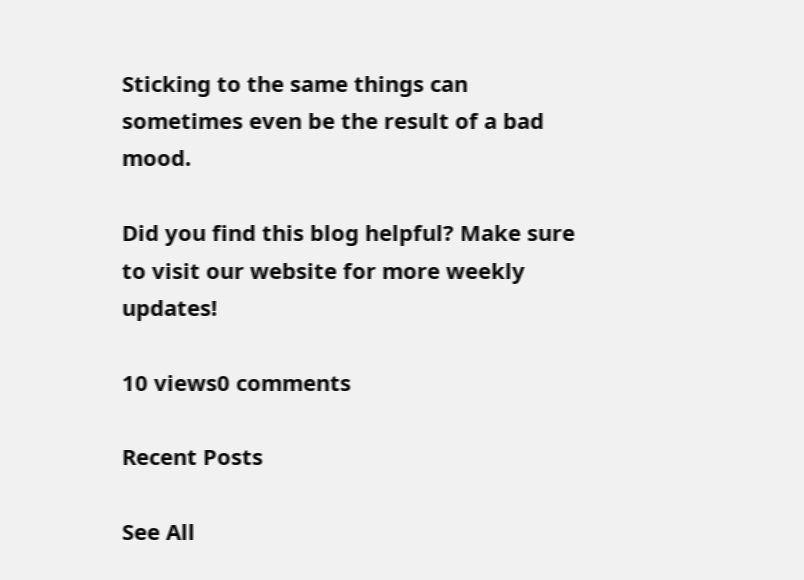Sticking to the same things can sometimes even be the result of a bad mood.

Did you find this blog helpful? Make sure to visit our website for more weekly updates!

10 views0 comments

Recent Posts

See All